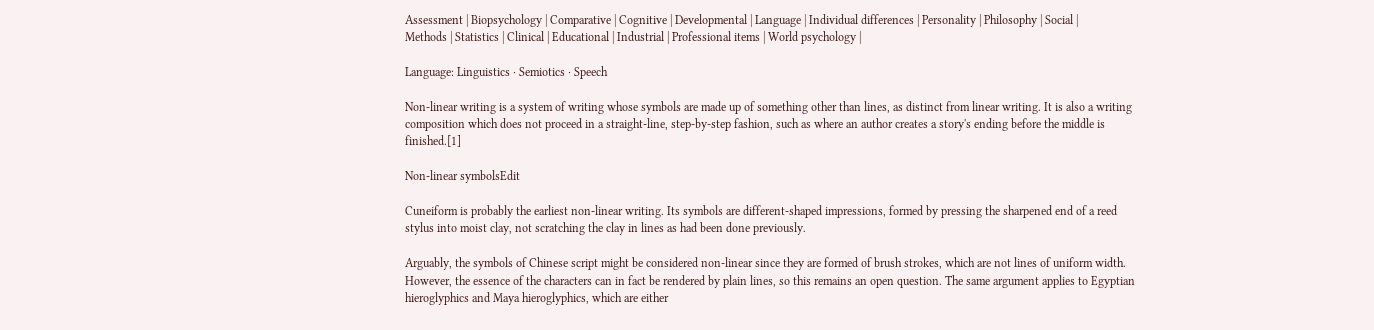Assessment | Biopsychology | Comparative | Cognitive | Developmental | Language | Individual differences | Personality | Philosophy | Social |
Methods | Statistics | Clinical | Educational | Industrial | Professional items | World psychology |

Language: Linguistics · Semiotics · Speech

Non-linear writing is a system of writing whose symbols are made up of something other than lines, as distinct from linear writing. It is also a writing composition which does not proceed in a straight-line, step-by-step fashion, such as where an author creates a story's ending before the middle is finished.[1]

Non-linear symbolsEdit

Cuneiform is probably the earliest non-linear writing. Its symbols are different-shaped impressions, formed by pressing the sharpened end of a reed stylus into moist clay, not scratching the clay in lines as had been done previously.

Arguably, the symbols of Chinese script might be considered non-linear since they are formed of brush strokes, which are not lines of uniform width. However, the essence of the characters can in fact be rendered by plain lines, so this remains an open question. The same argument applies to Egyptian hieroglyphics and Maya hieroglyphics, which are either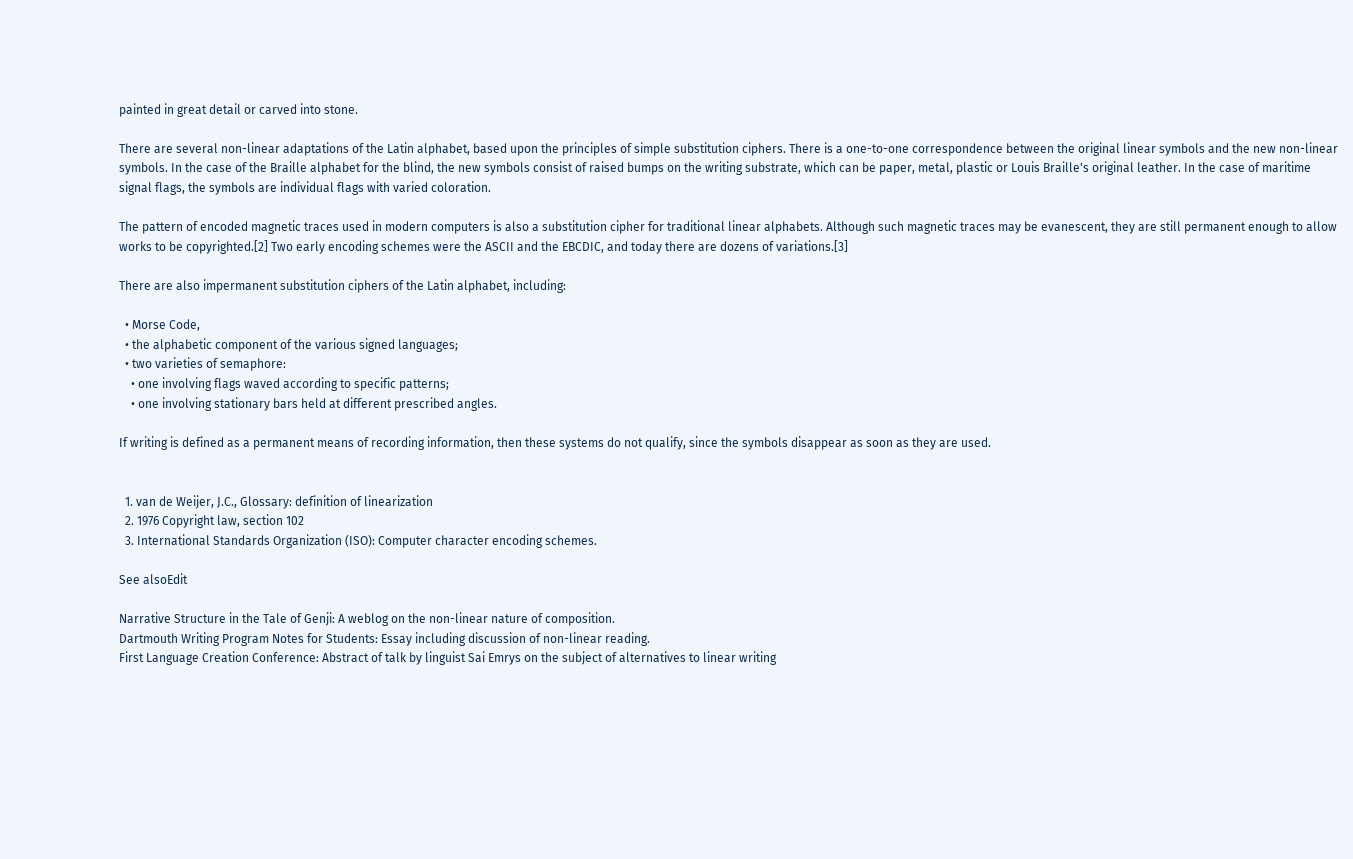painted in great detail or carved into stone.

There are several non-linear adaptations of the Latin alphabet, based upon the principles of simple substitution ciphers. There is a one-to-one correspondence between the original linear symbols and the new non-linear symbols. In the case of the Braille alphabet for the blind, the new symbols consist of raised bumps on the writing substrate, which can be paper, metal, plastic or Louis Braille's original leather. In the case of maritime signal flags, the symbols are individual flags with varied coloration.

The pattern of encoded magnetic traces used in modern computers is also a substitution cipher for traditional linear alphabets. Although such magnetic traces may be evanescent, they are still permanent enough to allow works to be copyrighted.[2] Two early encoding schemes were the ASCII and the EBCDIC, and today there are dozens of variations.[3]

There are also impermanent substitution ciphers of the Latin alphabet, including:

  • Morse Code,
  • the alphabetic component of the various signed languages;
  • two varieties of semaphore:
    • one involving flags waved according to specific patterns;
    • one involving stationary bars held at different prescribed angles.

If writing is defined as a permanent means of recording information, then these systems do not qualify, since the symbols disappear as soon as they are used.


  1. van de Weijer, J.C., Glossary: definition of linearization
  2. 1976 Copyright law, section 102
  3. International Standards Organization (ISO): Computer character encoding schemes.

See alsoEdit

Narrative Structure in the Tale of Genji: A weblog on the non-linear nature of composition.
Dartmouth Writing Program Notes for Students: Essay including discussion of non-linear reading.
First Language Creation Conference: Abstract of talk by linguist Sai Emrys on the subject of alternatives to linear writing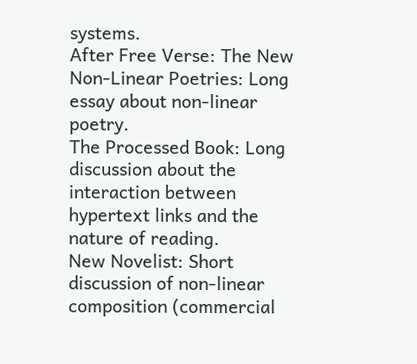systems.
After Free Verse: The New Non-Linear Poetries: Long essay about non-linear poetry.
The Processed Book: Long discussion about the interaction between hypertext links and the nature of reading.
New Novelist: Short discussion of non-linear composition (commercial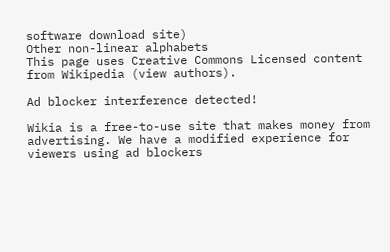software download site)
Other non-linear alphabets
This page uses Creative Commons Licensed content from Wikipedia (view authors).

Ad blocker interference detected!

Wikia is a free-to-use site that makes money from advertising. We have a modified experience for viewers using ad blockers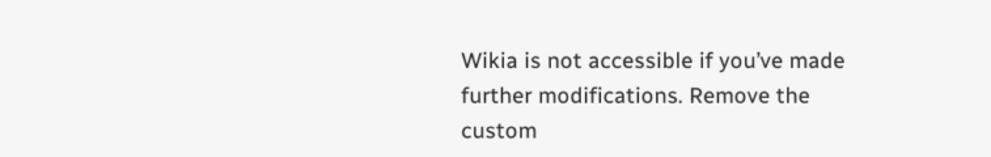Wikia is not accessible if you’ve made further modifications. Remove the custom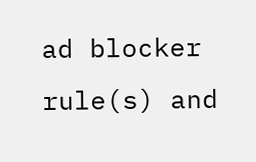ad blocker rule(s) and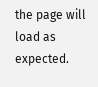the page will load as expected.